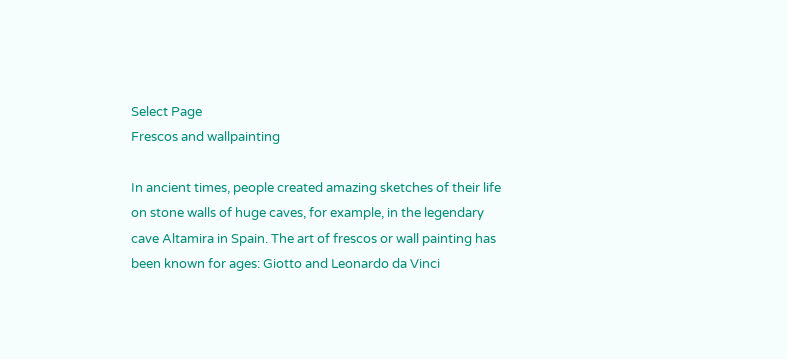Select Page
Frescos and wallpainting

In ancient times, people created amazing sketches of their life on stone walls of huge caves, for example, in the legendary cave Altamira in Spain. The art of frescos or wall painting has been known for ages: Giotto and Leonardo da Vinci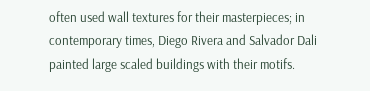often used wall textures for their masterpieces; in contemporary times, Diego Rivera and Salvador Dali painted large scaled buildings with their motifs.